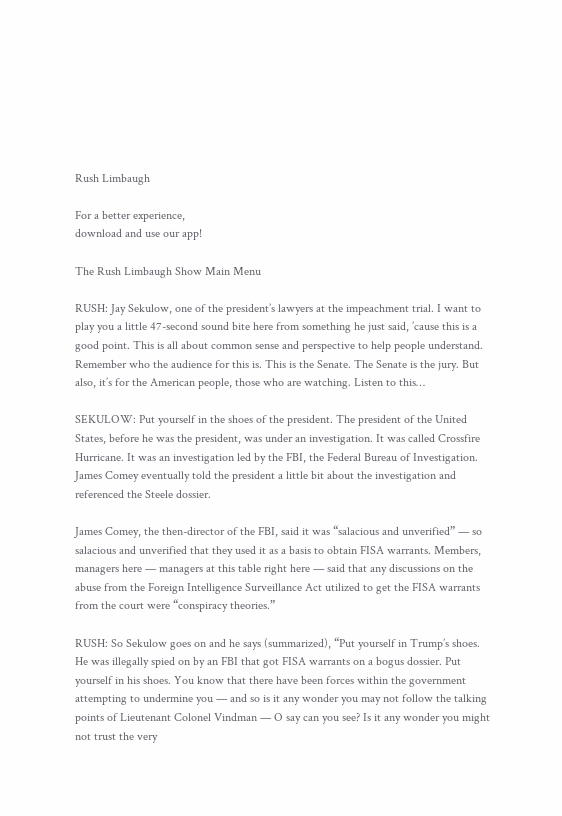Rush Limbaugh

For a better experience,
download and use our app!

The Rush Limbaugh Show Main Menu

RUSH: Jay Sekulow, one of the president’s lawyers at the impeachment trial. I want to play you a little 47-second sound bite here from something he just said, ’cause this is a good point. This is all about common sense and perspective to help people understand. Remember who the audience for this is. This is the Senate. The Senate is the jury. But also, it’s for the American people, those who are watching. Listen to this…

SEKULOW: Put yourself in the shoes of the president. The president of the United States, before he was the president, was under an investigation. It was called Crossfire Hurricane. It was an investigation led by the FBI, the Federal Bureau of Investigation. James Comey eventually told the president a little bit about the investigation and referenced the Steele dossier.

James Comey, the then-director of the FBI, said it was “salacious and unverified” — so salacious and unverified that they used it as a basis to obtain FISA warrants. Members, managers here — managers at this table right here — said that any discussions on the abuse from the Foreign Intelligence Surveillance Act utilized to get the FISA warrants from the court were “conspiracy theories.”

RUSH: So Sekulow goes on and he says (summarized), “Put yourself in Trump’s shoes. He was illegally spied on by an FBI that got FISA warrants on a bogus dossier. Put yourself in his shoes. You know that there have been forces within the government attempting to undermine you — and so is it any wonder you may not follow the talking points of Lieutenant Colonel Vindman — O say can you see? Is it any wonder you might not trust the very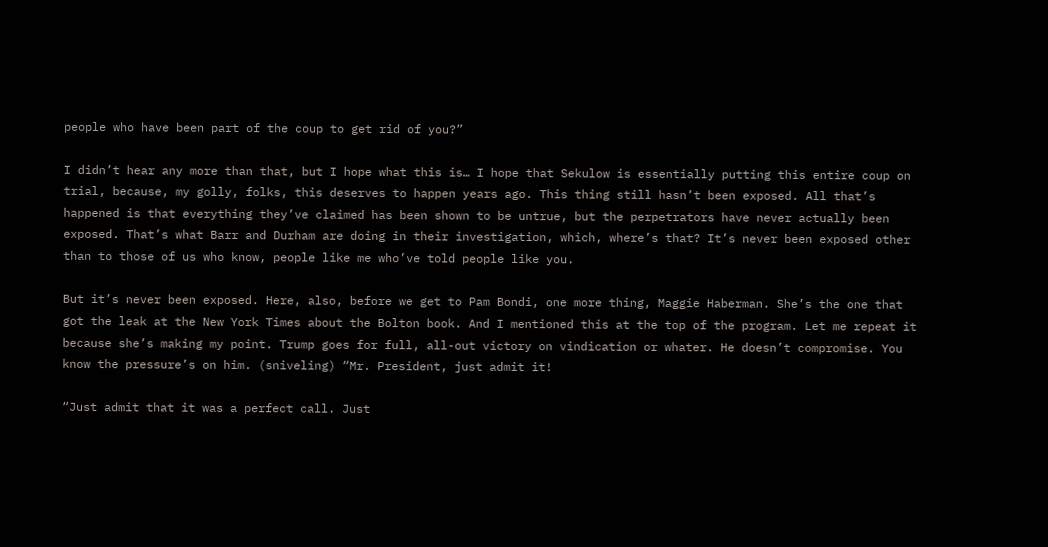people who have been part of the coup to get rid of you?”

I didn’t hear any more than that, but I hope what this is… I hope that Sekulow is essentially putting this entire coup on trial, because, my golly, folks, this deserves to happen years ago. This thing still hasn’t been exposed. All that’s happened is that everything they’ve claimed has been shown to be untrue, but the perpetrators have never actually been exposed. That’s what Barr and Durham are doing in their investigation, which, where’s that? It’s never been exposed other than to those of us who know, people like me who’ve told people like you.

But it’s never been exposed. Here, also, before we get to Pam Bondi, one more thing, Maggie Haberman. She’s the one that got the leak at the New York Times about the Bolton book. And I mentioned this at the top of the program. Let me repeat it because she’s making my point. Trump goes for full, all-out victory on vindication or whater. He doesn’t compromise. You know the pressure’s on him. (sniveling) “Mr. President, just admit it!

“Just admit that it was a perfect call. Just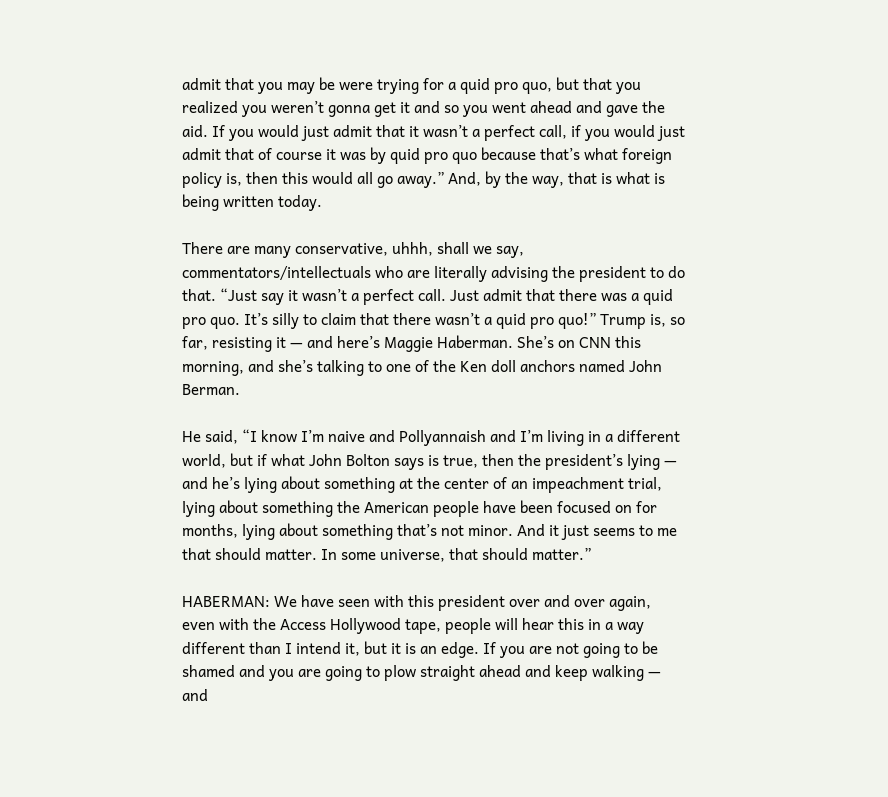admit that you may be were trying for a quid pro quo, but that you realized you weren’t gonna get it and so you went ahead and gave the aid. If you would just admit that it wasn’t a perfect call, if you would just admit that of course it was by quid pro quo because that’s what foreign policy is, then this would all go away.” And, by the way, that is what is being written today.

There are many conservative, uhhh, shall we say, commentators/intellectuals who are literally advising the president to do that. “Just say it wasn’t a perfect call. Just admit that there was a quid pro quo. It’s silly to claim that there wasn’t a quid pro quo!” Trump is, so far, resisting it — and here’s Maggie Haberman. She’s on CNN this morning, and she’s talking to one of the Ken doll anchors named John Berman.

He said, “I know I’m naive and Pollyannaish and I’m living in a different world, but if what John Bolton says is true, then the president’s lying — and he’s lying about something at the center of an impeachment trial, lying about something the American people have been focused on for months, lying about something that’s not minor. And it just seems to me that should matter. In some universe, that should matter.”

HABERMAN: We have seen with this president over and over again, even with the Access Hollywood tape, people will hear this in a way different than I intend it, but it is an edge. If you are not going to be shamed and you are going to plow straight ahead and keep walking — and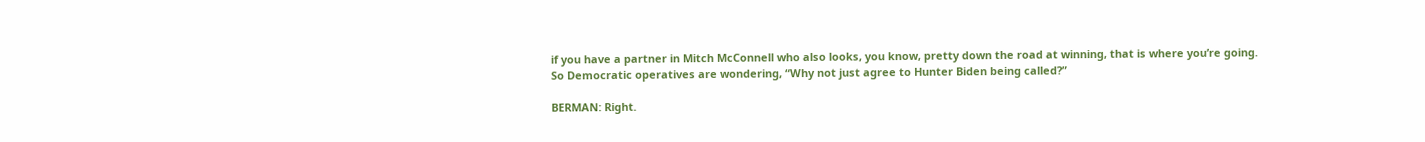if you have a partner in Mitch McConnell who also looks, you know, pretty down the road at winning, that is where you’re going. So Democratic operatives are wondering, “Why not just agree to Hunter Biden being called?”

BERMAN: Right.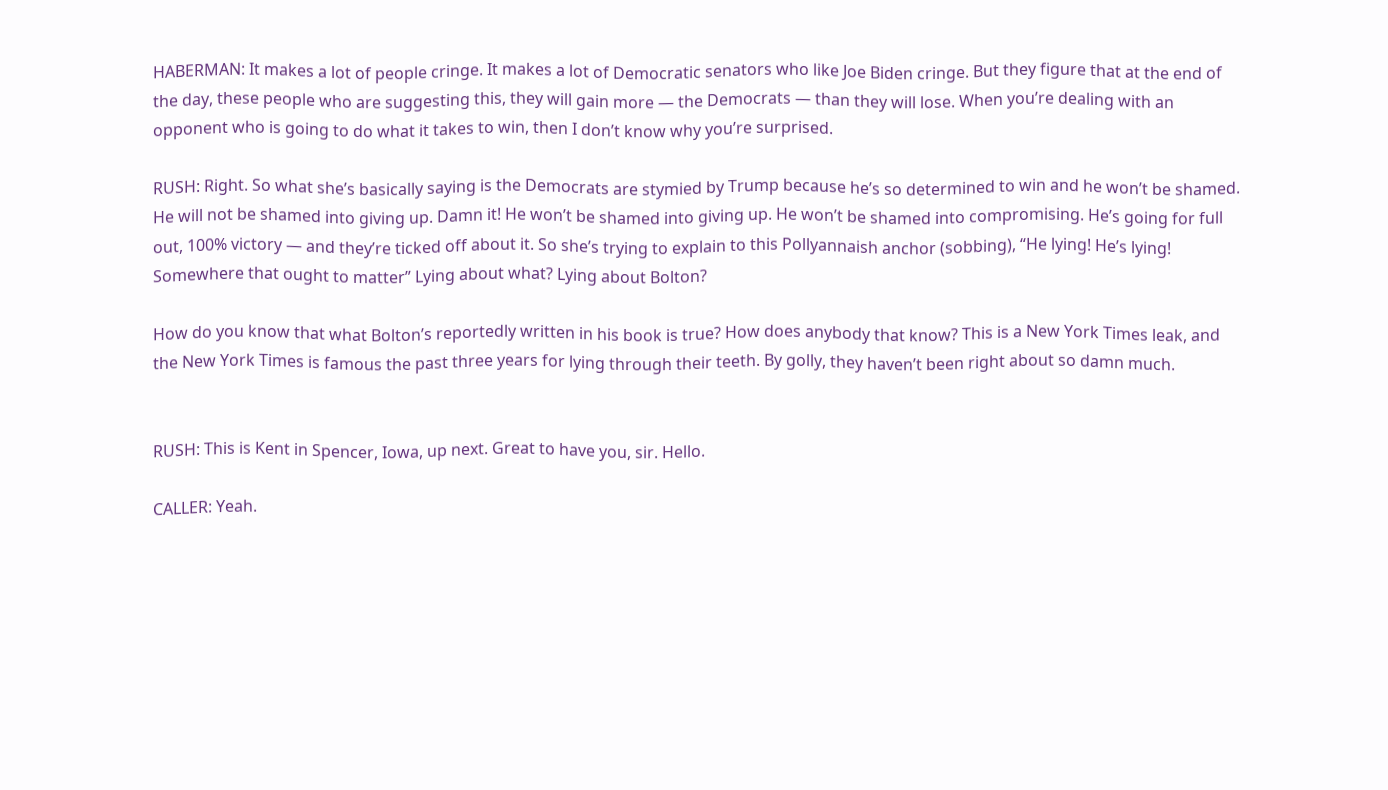HABERMAN: It makes a lot of people cringe. It makes a lot of Democratic senators who like Joe Biden cringe. But they figure that at the end of the day, these people who are suggesting this, they will gain more — the Democrats — than they will lose. When you’re dealing with an opponent who is going to do what it takes to win, then I don’t know why you’re surprised.

RUSH: Right. So what she’s basically saying is the Democrats are stymied by Trump because he’s so determined to win and he won’t be shamed. He will not be shamed into giving up. Damn it! He won’t be shamed into giving up. He won’t be shamed into compromising. He’s going for full out, 100% victory — and they’re ticked off about it. So she’s trying to explain to this Pollyannaish anchor (sobbing), “He lying! He’s lying! Somewhere that ought to matter” Lying about what? Lying about Bolton?

How do you know that what Bolton’s reportedly written in his book is true? How does anybody that know? This is a New York Times leak, and the New York Times is famous the past three years for lying through their teeth. By golly, they haven’t been right about so damn much.


RUSH: This is Kent in Spencer, Iowa, up next. Great to have you, sir. Hello.

CALLER: Yeah.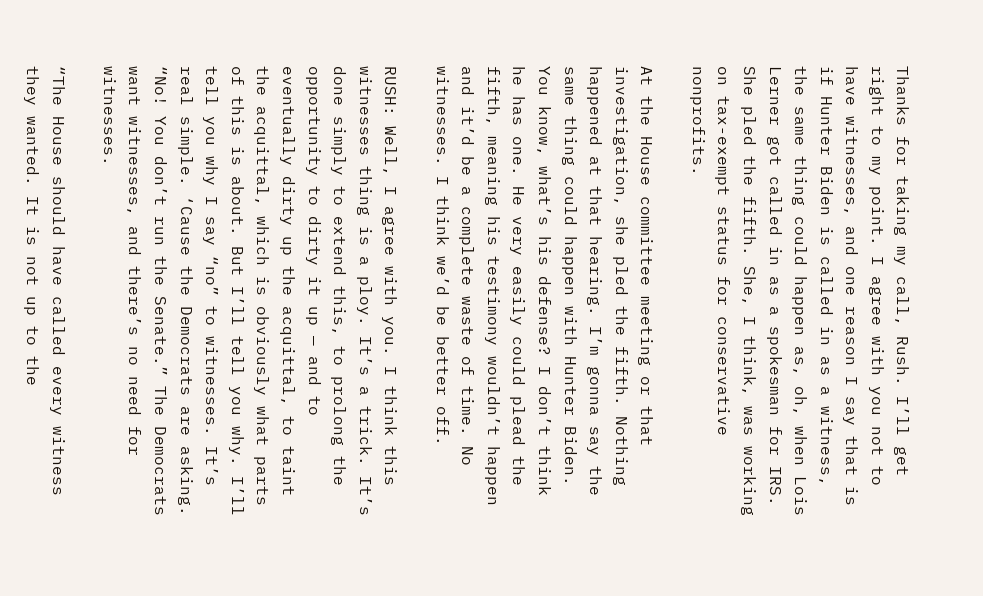Thanks for taking my call, Rush. I’ll get right to my point. I agree with you not to have witnesses, and one reason I say that is if Hunter Biden is called in as a witness, the same thing could happen as, oh, when Lois Lerner got called in as a spokesman for IRS. She pled the fifth. She, I think, was working on tax-exempt status for conservative nonprofits.

At the House committee meeting or that investigation, she pled the fifth. Nothing happened at that hearing. I’m gonna say the same thing could happen with Hunter Biden. You know, what’s his defense? I don’t think he has one. He very easily could plead the fifth, meaning his testimony wouldn’t happen and it’d be a complete waste of time. No witnesses. I think we’d be better off.

RUSH: Well, I agree with you. I think this witnesses thing is a ploy. It’s a trick. It’s done simply to extend this, to prolong the opportunity to dirty it up — and to eventually dirty up the acquittal, to taint the acquittal, which is obviously what parts of this is about. But I’ll tell you why. I’ll tell you why I say “no” to witnesses. It’s real simple. ‘Cause the Democrats are asking. “No! You don’t run the Senate.” The Democrats want witnesses, and there’s no need for witnesses.

“The House should have called every witness they wanted. It is not up to the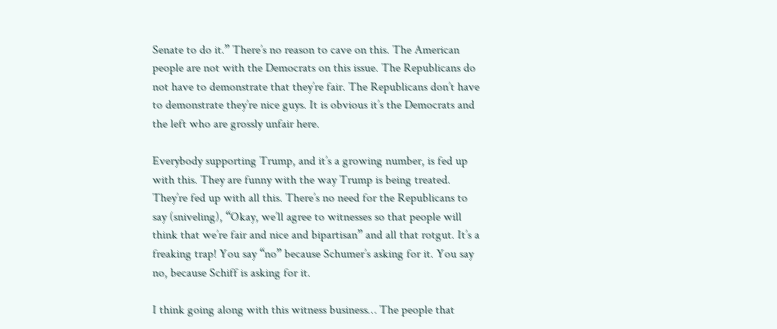Senate to do it.” There’s no reason to cave on this. The American people are not with the Democrats on this issue. The Republicans do not have to demonstrate that they’re fair. The Republicans don’t have to demonstrate they’re nice guys. It is obvious it’s the Democrats and the left who are grossly unfair here.

Everybody supporting Trump, and it’s a growing number, is fed up with this. They are funny with the way Trump is being treated. They’re fed up with all this. There’s no need for the Republicans to say (sniveling), “Okay, we’ll agree to witnesses so that people will think that we’re fair and nice and bipartisan” and all that rotgut. It’s a freaking trap! You say “no” because Schumer’s asking for it. You say no, because Schiff is asking for it.

I think going along with this witness business… The people that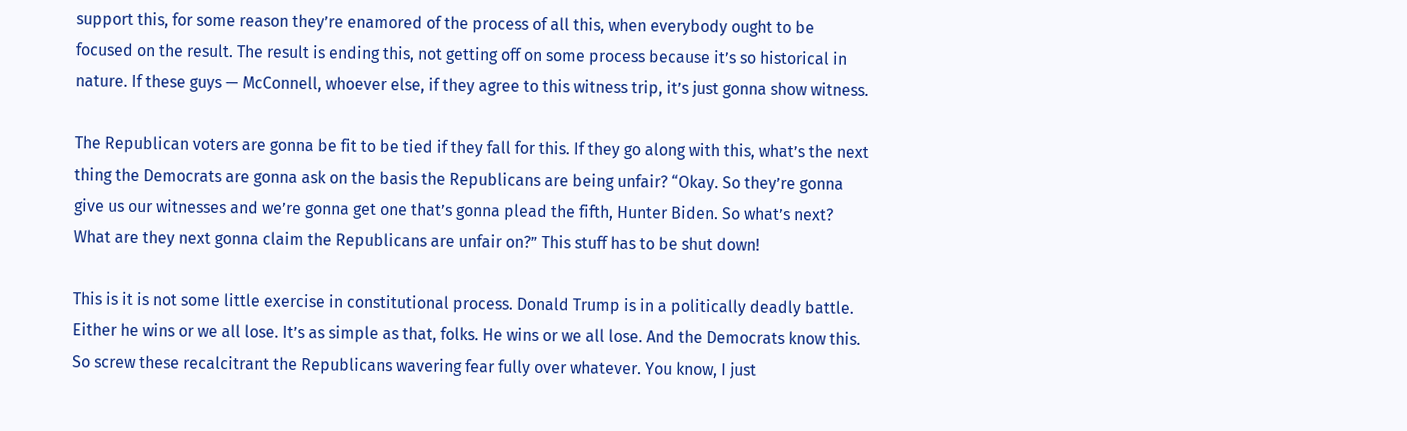support this, for some reason they’re enamored of the process of all this, when everybody ought to be focused on the result. The result is ending this, not getting off on some process because it’s so historical in nature. If these guys — McConnell, whoever else, if they agree to this witness trip, it’s just gonna show witness.

The Republican voters are gonna be fit to be tied if they fall for this. If they go along with this, what’s the next thing the Democrats are gonna ask on the basis the Republicans are being unfair? “Okay. So they’re gonna give us our witnesses and we’re gonna get one that’s gonna plead the fifth, Hunter Biden. So what’s next? What are they next gonna claim the Republicans are unfair on?” This stuff has to be shut down!

This is it is not some little exercise in constitutional process. Donald Trump is in a politically deadly battle. Either he wins or we all lose. It’s as simple as that, folks. He wins or we all lose. And the Democrats know this. So screw these recalcitrant the Republicans wavering fear fully over whatever. You know, I just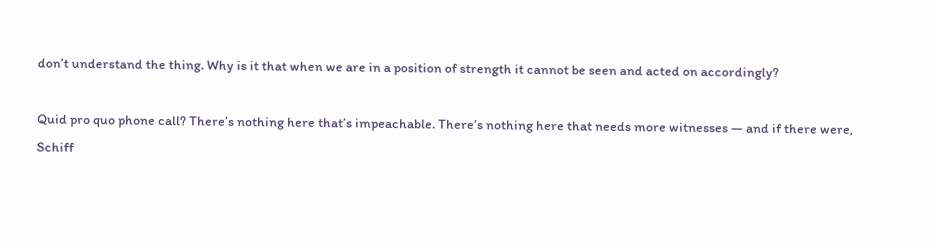don’t understand the thing. Why is it that when we are in a position of strength it cannot be seen and acted on accordingly?

Quid pro quo phone call? There’s nothing here that’s impeachable. There’s nothing here that needs more witnesses — and if there were, Schiff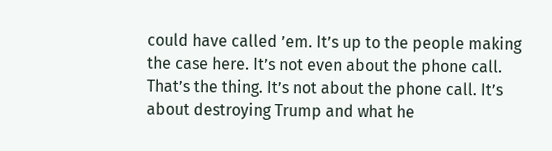could have called ’em. It’s up to the people making the case here. It’s not even about the phone call. That’s the thing. It’s not about the phone call. It’s about destroying Trump and what he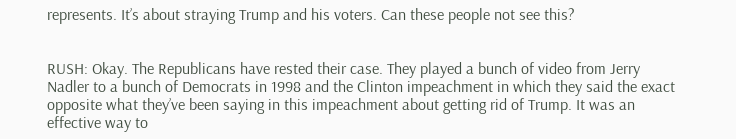represents. It’s about straying Trump and his voters. Can these people not see this?


RUSH: Okay. The Republicans have rested their case. They played a bunch of video from Jerry Nadler to a bunch of Democrats in 1998 and the Clinton impeachment in which they said the exact opposite what they’ve been saying in this impeachment about getting rid of Trump. It was an effective way to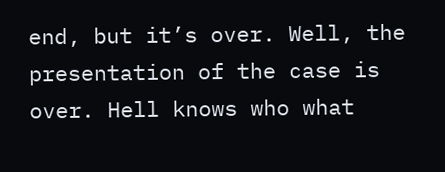end, but it’s over. Well, the presentation of the case is over. Hell knows who what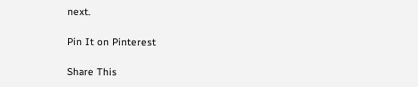next.

Pin It on Pinterest

Share This